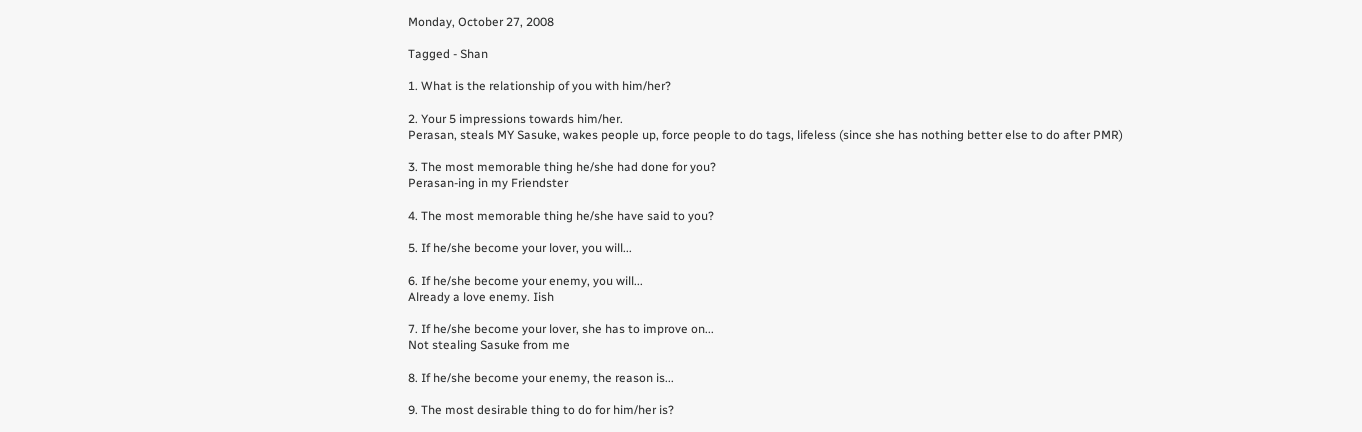Monday, October 27, 2008

Tagged - Shan

1. What is the relationship of you with him/her?

2. Your 5 impressions towards him/her.
Perasan, steals MY Sasuke, wakes people up, force people to do tags, lifeless (since she has nothing better else to do after PMR)

3. The most memorable thing he/she had done for you?
Perasan-ing in my Friendster

4. The most memorable thing he/she have said to you?

5. If he/she become your lover, you will...

6. If he/she become your enemy, you will...
Already a love enemy. Iish

7. If he/she become your lover, she has to improve on...
Not stealing Sasuke from me

8. If he/she become your enemy, the reason is...

9. The most desirable thing to do for him/her is?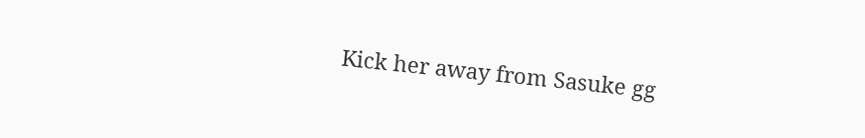Kick her away from Sasuke gg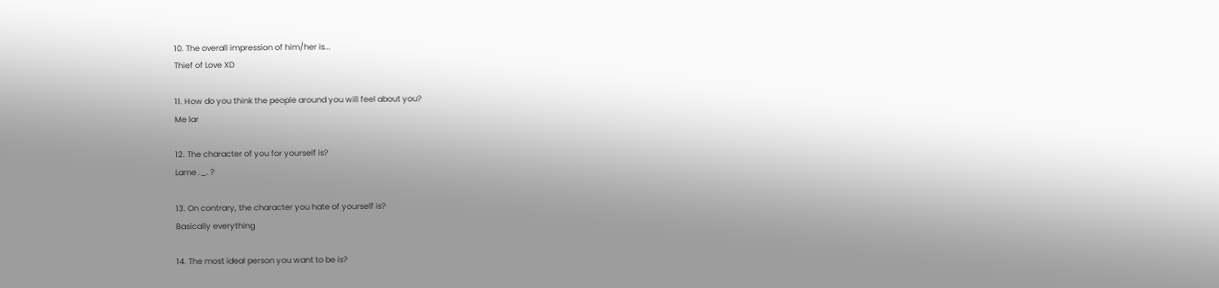10. The overall impression of him/her is...
Thief of Love XD

11. How do you think the people around you will feel about you?
Me lar

12. The character of you for yourself is?
Lame ._. ?

13. On contrary, the character you hate of yourself is?
Basically everything

14. The most ideal person you want to be is?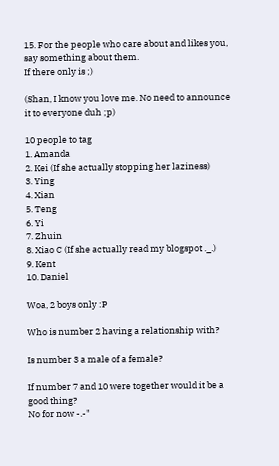15. For the people who care about and likes you, say something about them.
If there only is ;)

(Shan, I know you love me. No need to announce it to everyone duh ;p)

10 people to tag
1. Amanda
2. Kei (If she actually stopping her laziness)
3. Ying
4. Xian
5. Teng
6. Yi
7. Zhuin
8. Xiao C (If she actually read my blogspot ._.)
9. Kent
10. Daniel

Woa, 2 boys only :P

Who is number 2 having a relationship with?

Is number 3 a male of a female?

If number 7 and 10 were together would it be a good thing?
No for now -.-"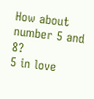How about number 5 and 8?
5 in love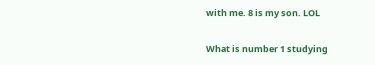with me. 8 is my son. LOL

What is number 1 studying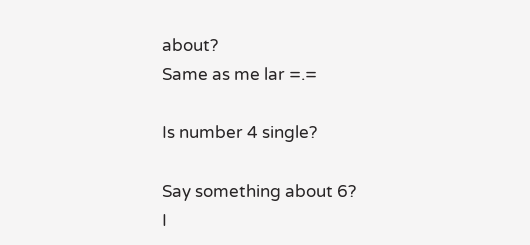about?
Same as me lar =.=

Is number 4 single?

Say something about 6?
I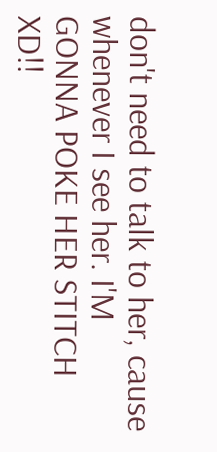don't need to talk to her, cause whenever I see her. I'M GONNA POKE HER STITCH XD!!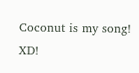Coconut is my song! XD!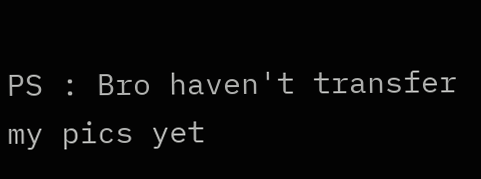PS : Bro haven't transfer my pics yet